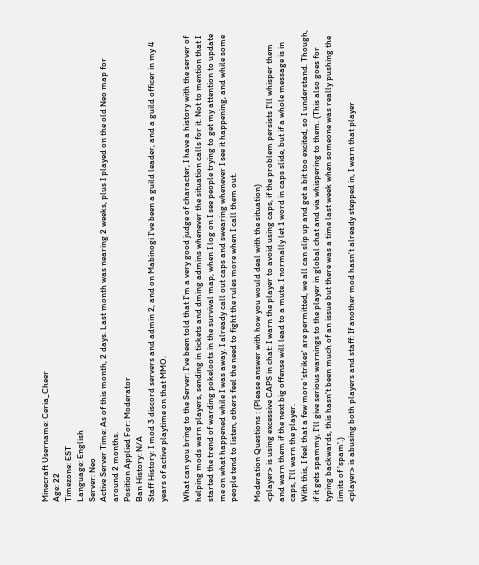Minecraft Username: Ceria_Cheer
Age: 22
Timezone: EST
Language: English
Server: Neo
Active Server Time: As of this month, 2 days. Last month was nearing 2 weeks, plus I played on the old Neo map for around 2 months.
Position Applied For: Moderator
Ban History: N/A
Staff History: I mod 3 discord servers and admin 2, and on Mabinogi I've been a guild leader, and a guild officer in my 4 years of active playtime on that MMO.

What can you bring to the Server: I've been told that I'm a very good judge of character, I have a history with the server of helping mods warn players, sending in tickets and dming admins whenever the situation calls for it. Not to mention that I started the trend of warding pokeloots in the survival map, when I log on I see people trying to get my attention to update me on what happened while I was away. I already call out caps and swearing whenever I see it happening, and while some people tend to listen, others feel the need to fight the rules more when I call them out.

Moderation Questions : (Please answer with how you would deal with the situation)
<player> is using excessive CAPS in chat: I warn the player to avoid using caps, if the problem persists I'll whisper them and warn them if the next big offense will lead to a mute. I normally let 1 word in caps slide, but if a whole message is in caps, I'll warn the player.
With this, I feel that a few more 'strikes' are permitted, we all can slip up and get a bit too excited, so I understand. Though, if it gets spammy, I'll give serious warnings to the player in global chat and via whispering to them. (This also goes for typing backwards, this hasn't been much of an issue but there was a time last week when someone was really pushing the limits of 'spam'.)
<player> is abusing both players and staff: If another mod hasn't already stepped in, I warn that player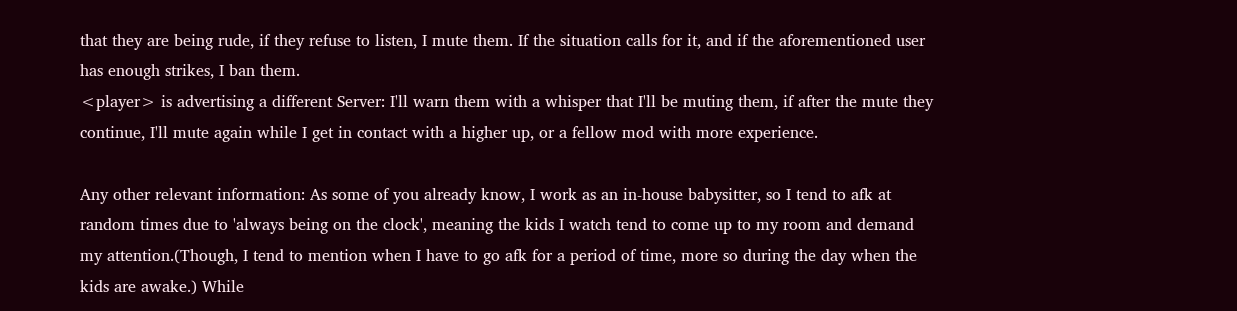that they are being rude, if they refuse to listen, I mute them. If the situation calls for it, and if the aforementioned user has enough strikes, I ban them.
<player> is advertising a different Server: I'll warn them with a whisper that I'll be muting them, if after the mute they continue, I'll mute again while I get in contact with a higher up, or a fellow mod with more experience.

Any other relevant information: As some of you already know, I work as an in-house babysitter, so I tend to afk at random times due to 'always being on the clock', meaning the kids I watch tend to come up to my room and demand my attention.(Though, I tend to mention when I have to go afk for a period of time, more so during the day when the kids are awake.) While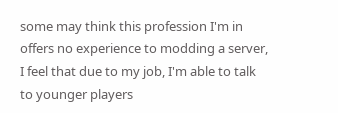some may think this profession I'm in offers no experience to modding a server, I feel that due to my job, I'm able to talk to younger players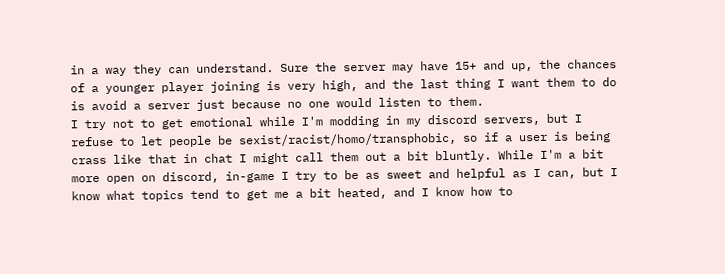in a way they can understand. Sure the server may have 15+ and up, the chances of a younger player joining is very high, and the last thing I want them to do is avoid a server just because no one would listen to them.
I try not to get emotional while I'm modding in my discord servers, but I refuse to let people be sexist/racist/homo/transphobic, so if a user is being crass like that in chat I might call them out a bit bluntly. While I'm a bit more open on discord, in-game I try to be as sweet and helpful as I can, but I know what topics tend to get me a bit heated, and I know how to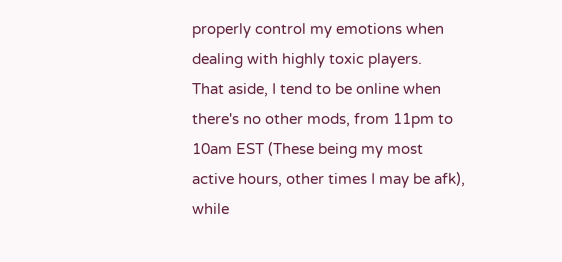properly control my emotions when dealing with highly toxic players.
That aside, I tend to be online when there's no other mods, from 11pm to 10am EST (These being my most active hours, other times I may be afk), while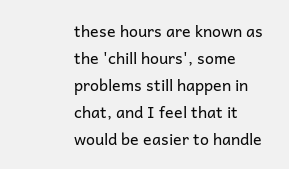these hours are known as the 'chill hours', some problems still happen in chat, and I feel that it would be easier to handle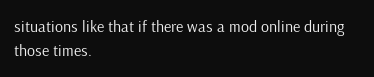situations like that if there was a mod online during those times.